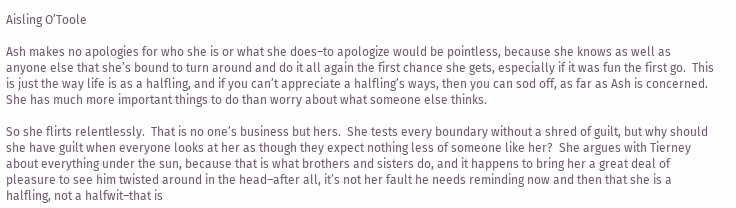Aisling O’Toole

Ash makes no apologies for who she is or what she does–to apologize would be pointless, because she knows as well as anyone else that she’s bound to turn around and do it all again the first chance she gets, especially if it was fun the first go.  This is just the way life is as a halfling, and if you can’t appreciate a halfling’s ways, then you can sod off, as far as Ash is concerned. She has much more important things to do than worry about what someone else thinks.

So she flirts relentlessly.  That is no one’s business but hers.  She tests every boundary without a shred of guilt, but why should she have guilt when everyone looks at her as though they expect nothing less of someone like her?  She argues with Tierney about everything under the sun, because that is what brothers and sisters do, and it happens to bring her a great deal of pleasure to see him twisted around in the head–after all, it’s not her fault he needs reminding now and then that she is a halfling, not a halfwit–that is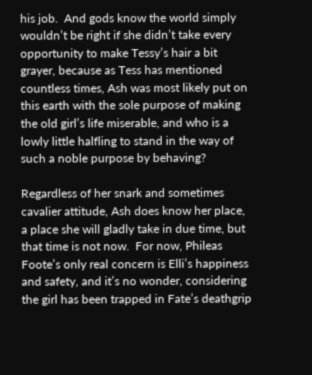his job.  And gods know the world simply wouldn’t be right if she didn’t take every opportunity to make Tessy’s hair a bit grayer, because as Tess has mentioned countless times, Ash was most likely put on this earth with the sole purpose of making the old girl’s life miserable, and who is a lowly little halfling to stand in the way of such a noble purpose by behaving?

Regardless of her snark and sometimes cavalier attitude, Ash does know her place, a place she will gladly take in due time, but that time is not now.  For now, Phileas Foote’s only real concern is Elli’s happiness and safety, and it’s no wonder, considering the girl has been trapped in Fate’s deathgrip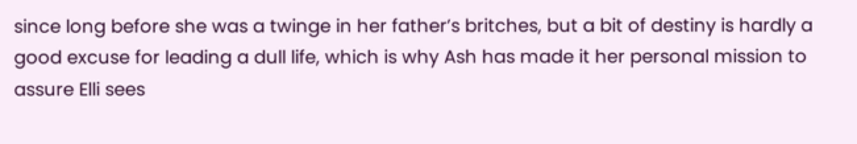since long before she was a twinge in her father’s britches, but a bit of destiny is hardly a good excuse for leading a dull life, which is why Ash has made it her personal mission to assure Elli sees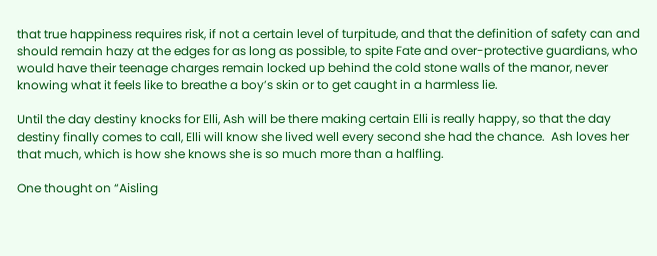that true happiness requires risk, if not a certain level of turpitude, and that the definition of safety can and should remain hazy at the edges for as long as possible, to spite Fate and over-protective guardians, who would have their teenage charges remain locked up behind the cold stone walls of the manor, never knowing what it feels like to breathe a boy’s skin or to get caught in a harmless lie.

Until the day destiny knocks for Elli, Ash will be there making certain Elli is really happy, so that the day destiny finally comes to call, Elli will know she lived well every second she had the chance.  Ash loves her that much, which is how she knows she is so much more than a halfling.

One thought on “Aisling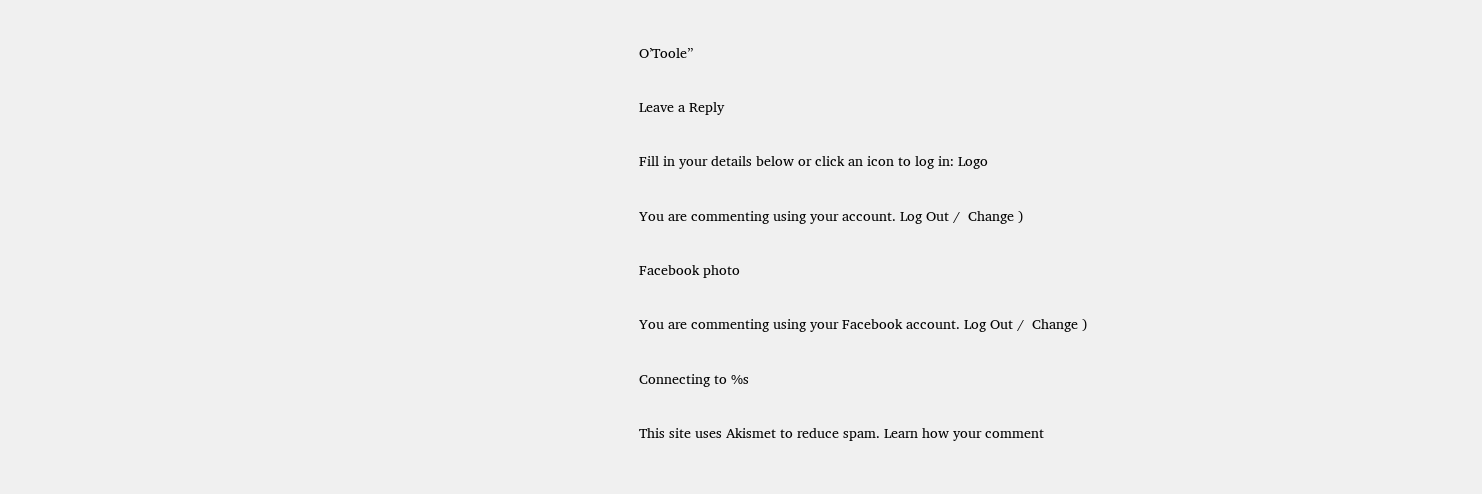O’Toole”

Leave a Reply

Fill in your details below or click an icon to log in: Logo

You are commenting using your account. Log Out /  Change )

Facebook photo

You are commenting using your Facebook account. Log Out /  Change )

Connecting to %s

This site uses Akismet to reduce spam. Learn how your comment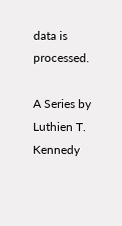data is processed.

A Series by Luthien T. Kennedy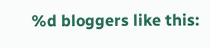%d bloggers like this: